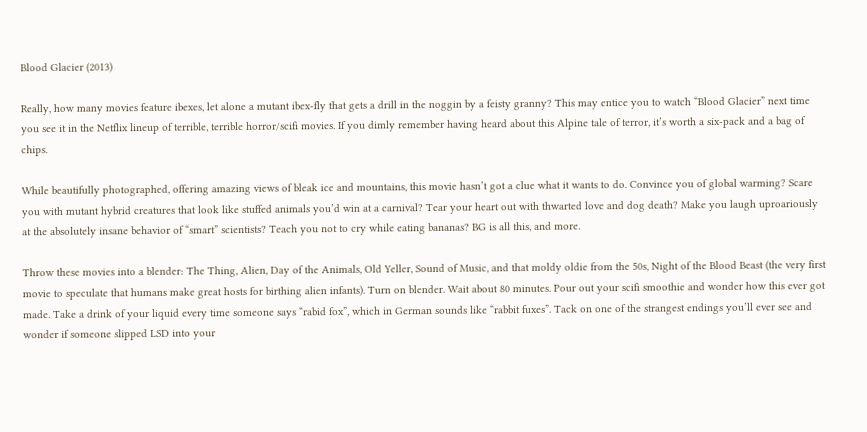Blood Glacier (2013)

Really, how many movies feature ibexes, let alone a mutant ibex-fly that gets a drill in the noggin by a feisty granny? This may entice you to watch “Blood Glacier” next time you see it in the Netflix lineup of terrible, terrible horror/scifi movies. If you dimly remember having heard about this Alpine tale of terror, it’s worth a six-pack and a bag of chips.

While beautifully photographed, offering amazing views of bleak ice and mountains, this movie hasn’t got a clue what it wants to do. Convince you of global warming? Scare you with mutant hybrid creatures that look like stuffed animals you’d win at a carnival? Tear your heart out with thwarted love and dog death? Make you laugh uproariously at the absolutely insane behavior of “smart” scientists? Teach you not to cry while eating bananas? BG is all this, and more.

Throw these movies into a blender: The Thing, Alien, Day of the Animals, Old Yeller, Sound of Music, and that moldy oldie from the 50s, Night of the Blood Beast (the very first movie to speculate that humans make great hosts for birthing alien infants). Turn on blender. Wait about 80 minutes. Pour out your scifi smoothie and wonder how this ever got made. Take a drink of your liquid every time someone says “rabid fox”, which in German sounds like “rabbit fuxes”. Tack on one of the strangest endings you’ll ever see and wonder if someone slipped LSD into your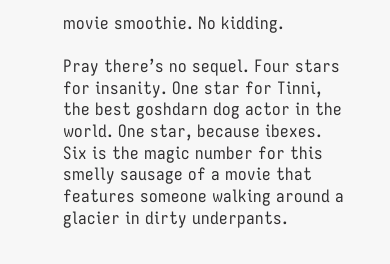movie smoothie. No kidding.

Pray there’s no sequel. Four stars for insanity. One star for Tinni, the best goshdarn dog actor in the world. One star, because ibexes. Six is the magic number for this smelly sausage of a movie that features someone walking around a glacier in dirty underpants.